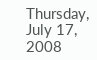Thursday, July 17, 2008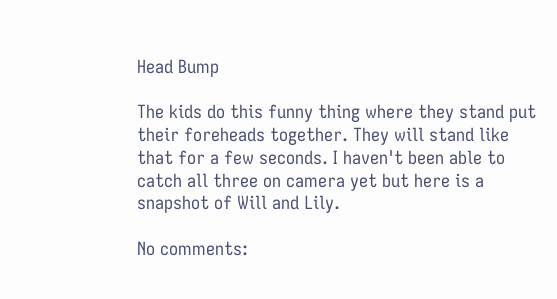Head Bump

The kids do this funny thing where they stand put their foreheads together. They will stand like that for a few seconds. I haven't been able to catch all three on camera yet but here is a snapshot of Will and Lily.

No comments: